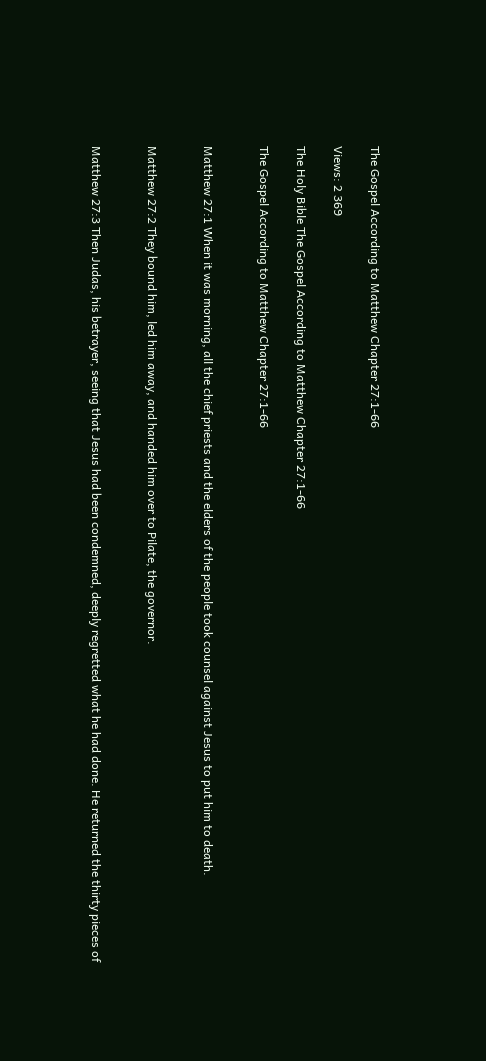The Gospel According to Matthew Chapter 27:1-66

Views: 2 369

The Holy Bible The Gospel According to Matthew Chapter 27:1-66

The Gospel According to Matthew Chapter 27:1-66


Matthew 27:1 When it was morning, all the chief priests and the elders of the people took counsel against Jesus to put him to death.


Matthew 27:2 They bound him, led him away, and handed him over to Pilate, the governor.


Matthew 27:3 Then Judas, his betrayer, seeing that Jesus had been condemned, deeply regretted what he had done. He returned the thirty pieces of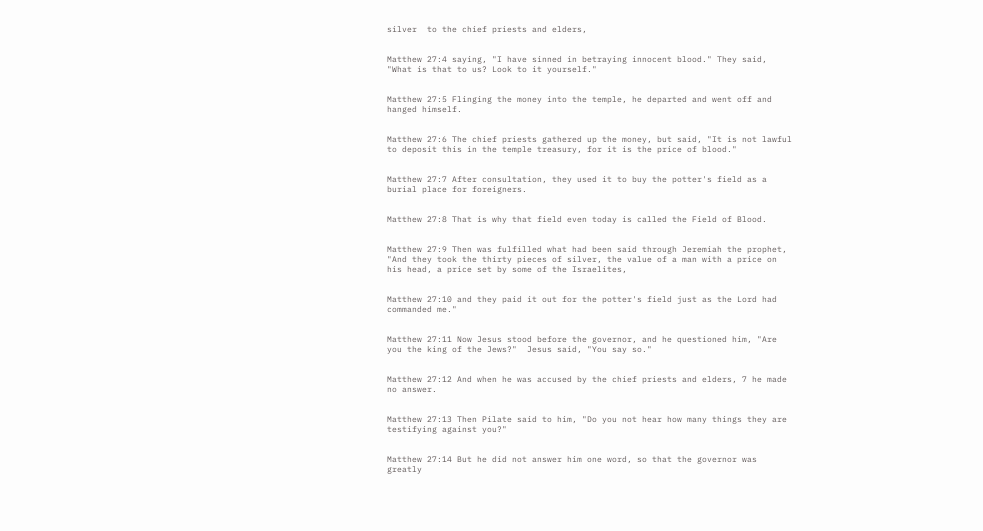silver  to the chief priests and elders,


Matthew 27:4 saying, "I have sinned in betraying innocent blood." They said, "What is that to us? Look to it yourself."


Matthew 27:5 Flinging the money into the temple, he departed and went off and hanged himself.


Matthew 27:6 The chief priests gathered up the money, but said, "It is not lawful to deposit this in the temple treasury, for it is the price of blood."


Matthew 27:7 After consultation, they used it to buy the potter's field as a burial place for foreigners.


Matthew 27:8 That is why that field even today is called the Field of Blood.


Matthew 27:9 Then was fulfilled what had been said through Jeremiah the prophet,  "And they took the thirty pieces of silver, the value of a man with a price on his head, a price set by some of the Israelites,


Matthew 27:10 and they paid it out for the potter's field just as the Lord had commanded me."


Matthew 27:11 Now Jesus stood before the governor, and he questioned him, "Are you the king of the Jews?"  Jesus said, "You say so."


Matthew 27:12 And when he was accused by the chief priests and elders, 7 he made no answer.


Matthew 27:13 Then Pilate said to him, "Do you not hear how many things they are testifying against you?"


Matthew 27:14 But he did not answer him one word, so that the governor was greatly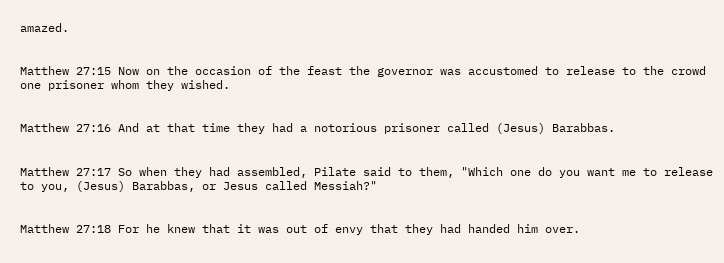amazed.


Matthew 27:15 Now on the occasion of the feast the governor was accustomed to release to the crowd one prisoner whom they wished.


Matthew 27:16 And at that time they had a notorious prisoner called (Jesus) Barabbas.


Matthew 27:17 So when they had assembled, Pilate said to them, "Which one do you want me to release to you, (Jesus) Barabbas, or Jesus called Messiah?"


Matthew 27:18 For he knew that it was out of envy that they had handed him over.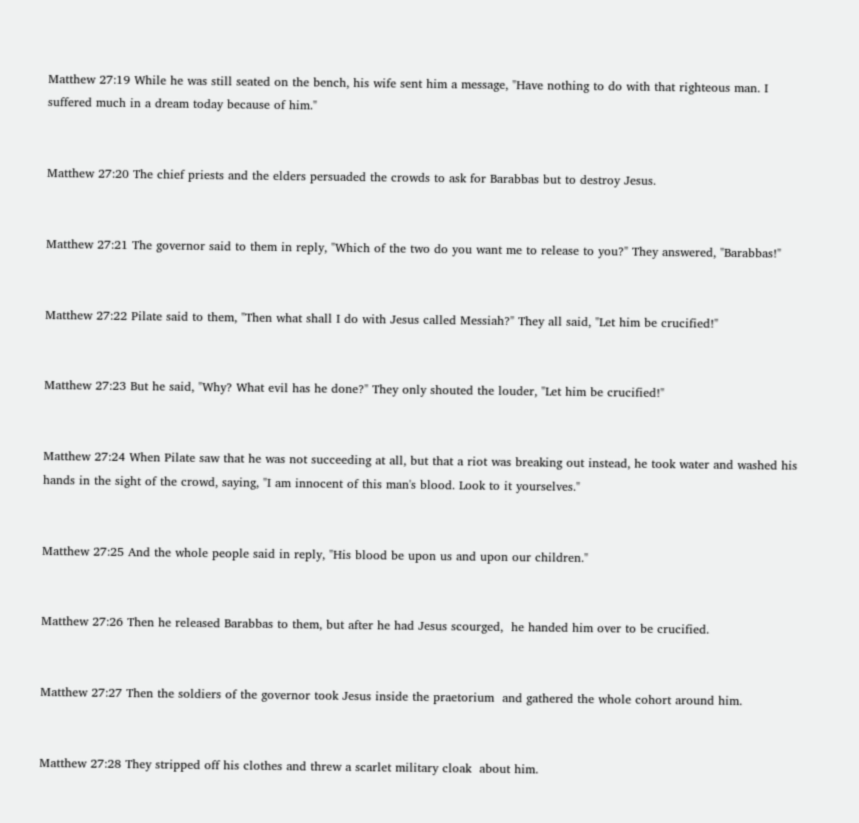Matthew 27:19 While he was still seated on the bench, his wife sent him a message, "Have nothing to do with that righteous man. I suffered much in a dream today because of him."


Matthew 27:20 The chief priests and the elders persuaded the crowds to ask for Barabbas but to destroy Jesus.


Matthew 27:21 The governor said to them in reply, "Which of the two do you want me to release to you?" They answered, "Barabbas!"


Matthew 27:22 Pilate said to them, "Then what shall I do with Jesus called Messiah?" They all said, "Let him be crucified!"


Matthew 27:23 But he said, "Why? What evil has he done?" They only shouted the louder, "Let him be crucified!"


Matthew 27:24 When Pilate saw that he was not succeeding at all, but that a riot was breaking out instead, he took water and washed his hands in the sight of the crowd, saying, "I am innocent of this man's blood. Look to it yourselves."


Matthew 27:25 And the whole people said in reply, "His blood be upon us and upon our children."


Matthew 27:26 Then he released Barabbas to them, but after he had Jesus scourged,  he handed him over to be crucified.


Matthew 27:27 Then the soldiers of the governor took Jesus inside the praetorium  and gathered the whole cohort around him.


Matthew 27:28 They stripped off his clothes and threw a scarlet military cloak  about him.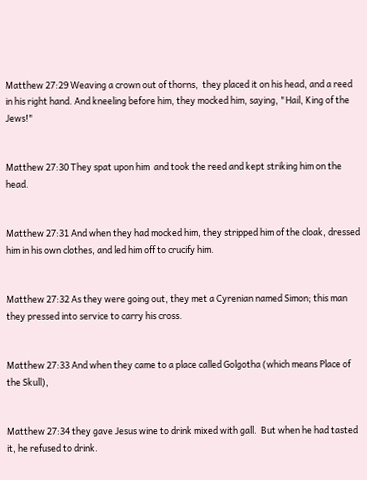Matthew 27:29 Weaving a crown out of thorns,  they placed it on his head, and a reed in his right hand. And kneeling before him, they mocked him, saying, "Hail, King of the Jews!"


Matthew 27:30 They spat upon him  and took the reed and kept striking him on the head.


Matthew 27:31 And when they had mocked him, they stripped him of the cloak, dressed him in his own clothes, and led him off to crucify him.


Matthew 27:32 As they were going out, they met a Cyrenian named Simon; this man they pressed into service to carry his cross.


Matthew 27:33 And when they came to a place called Golgotha (which means Place of the Skull),


Matthew 27:34 they gave Jesus wine to drink mixed with gall.  But when he had tasted it, he refused to drink.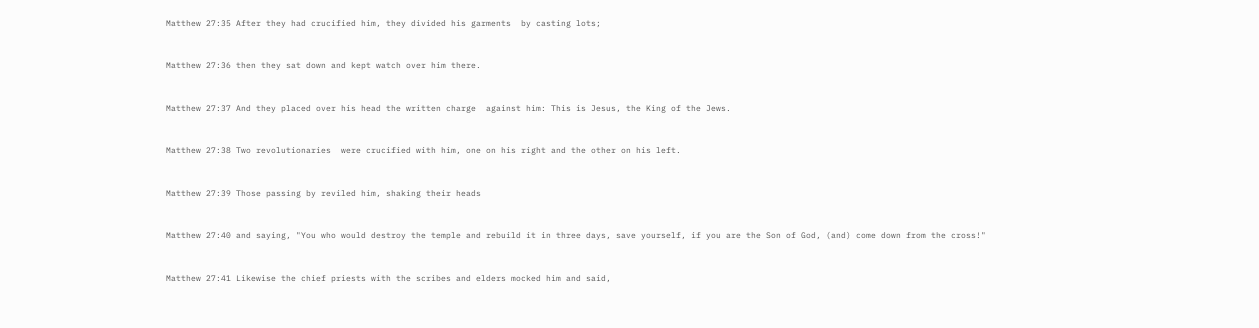Matthew 27:35 After they had crucified him, they divided his garments  by casting lots;


Matthew 27:36 then they sat down and kept watch over him there.


Matthew 27:37 And they placed over his head the written charge  against him: This is Jesus, the King of the Jews.


Matthew 27:38 Two revolutionaries  were crucified with him, one on his right and the other on his left.


Matthew 27:39 Those passing by reviled him, shaking their heads


Matthew 27:40 and saying, "You who would destroy the temple and rebuild it in three days, save yourself, if you are the Son of God, (and) come down from the cross!"


Matthew 27:41 Likewise the chief priests with the scribes and elders mocked him and said,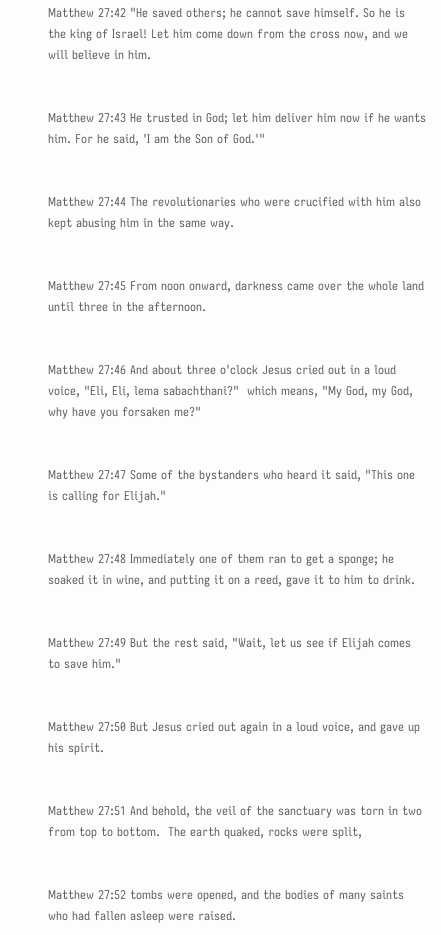Matthew 27:42 "He saved others; he cannot save himself. So he is the king of Israel! Let him come down from the cross now, and we will believe in him.


Matthew 27:43 He trusted in God; let him deliver him now if he wants him. For he said, 'I am the Son of God.'"


Matthew 27:44 The revolutionaries who were crucified with him also kept abusing him in the same way.


Matthew 27:45 From noon onward, darkness came over the whole land until three in the afternoon.


Matthew 27:46 And about three o'clock Jesus cried out in a loud voice, "Eli, Eli, lema sabachthani?"  which means, "My God, my God, why have you forsaken me?"


Matthew 27:47 Some of the bystanders who heard it said, "This one is calling for Elijah."


Matthew 27:48 Immediately one of them ran to get a sponge; he soaked it in wine, and putting it on a reed, gave it to him to drink.


Matthew 27:49 But the rest said, "Wait, let us see if Elijah comes to save him."


Matthew 27:50 But Jesus cried out again in a loud voice, and gave up his spirit.


Matthew 27:51 And behold, the veil of the sanctuary was torn in two from top to bottom.  The earth quaked, rocks were split,


Matthew 27:52 tombs were opened, and the bodies of many saints who had fallen asleep were raised.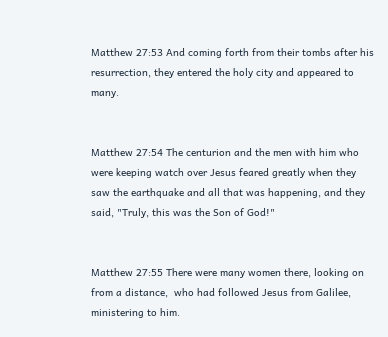Matthew 27:53 And coming forth from their tombs after his resurrection, they entered the holy city and appeared to many.


Matthew 27:54 The centurion and the men with him who were keeping watch over Jesus feared greatly when they saw the earthquake and all that was happening, and they said, "Truly, this was the Son of God!"


Matthew 27:55 There were many women there, looking on from a distance,  who had followed Jesus from Galilee, ministering to him.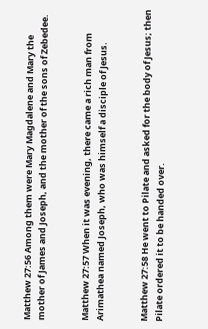Matthew 27:56 Among them were Mary Magdalene and Mary the mother of James and Joseph, and the mother of the sons of Zebedee.


Matthew 27:57 When it was evening, there came a rich man from Arimathea named Joseph, who was himself a disciple of Jesus.


Matthew 27:58 He went to Pilate and asked for the body of Jesus; then Pilate ordered it to be handed over.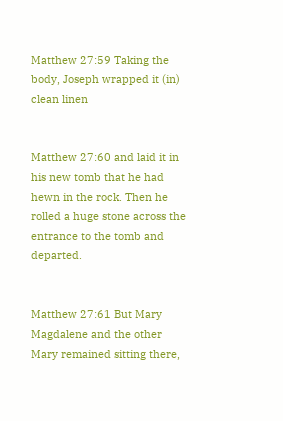Matthew 27:59 Taking the body, Joseph wrapped it (in) clean linen


Matthew 27:60 and laid it in his new tomb that he had hewn in the rock. Then he rolled a huge stone across the entrance to the tomb and departed.


Matthew 27:61 But Mary Magdalene and the other Mary remained sitting there,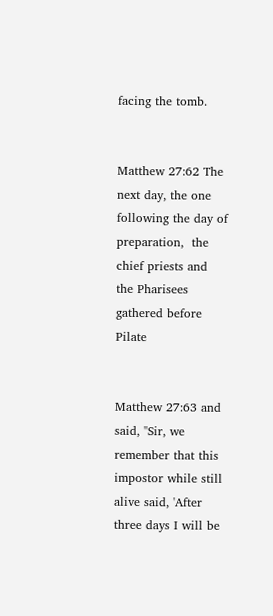facing the tomb.


Matthew 27:62 The next day, the one following the day of preparation,  the chief priests and the Pharisees gathered before Pilate


Matthew 27:63 and said, "Sir, we remember that this impostor while still alive said, 'After three days I will be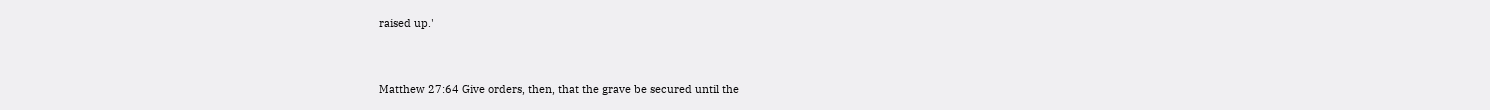raised up.'


Matthew 27:64 Give orders, then, that the grave be secured until the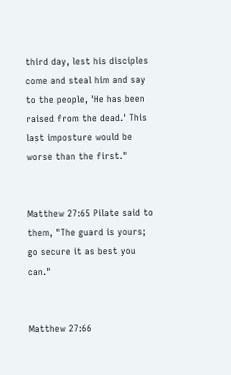third day, lest his disciples come and steal him and say to the people, 'He has been raised from the dead.' This last imposture would be worse than the first."


Matthew 27:65 Pilate said to them, "The guard is yours;  go secure it as best you can."


Matthew 27:66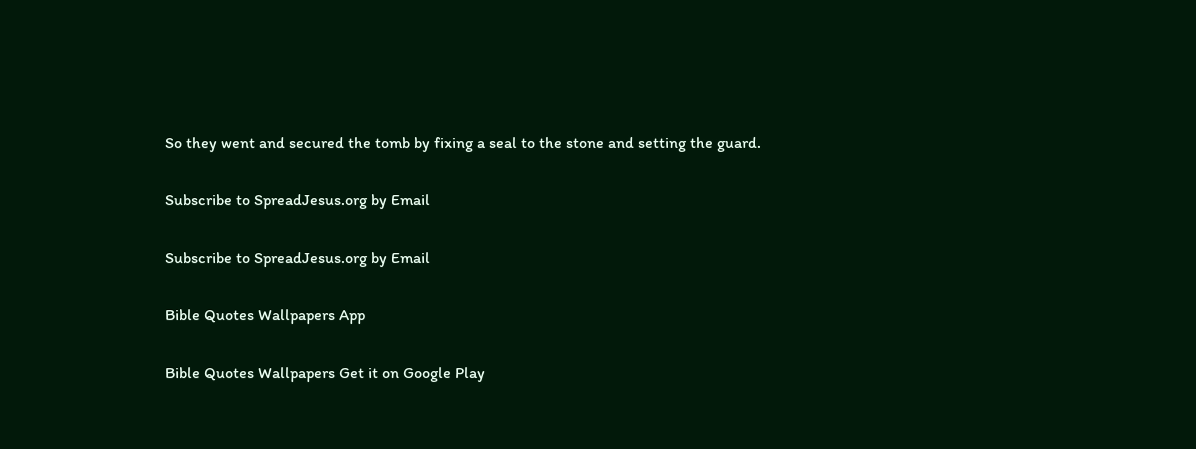So they went and secured the tomb by fixing a seal to the stone and setting the guard.

Subscribe to SpreadJesus.org by Email

Subscribe to SpreadJesus.org by Email

Bible Quotes Wallpapers App

Bible Quotes Wallpapers Get it on Google Play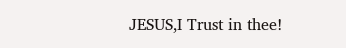JESUS,I Trust in thee!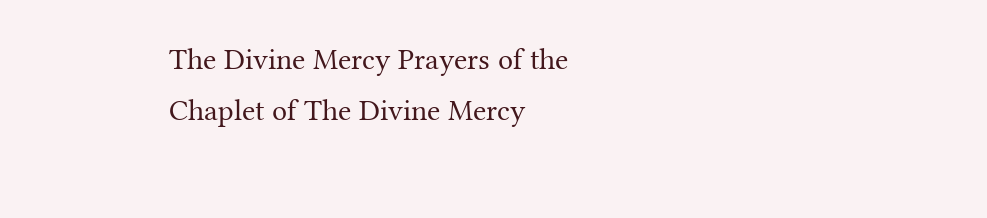The Divine Mercy Prayers of the Chaplet of The Divine Mercy